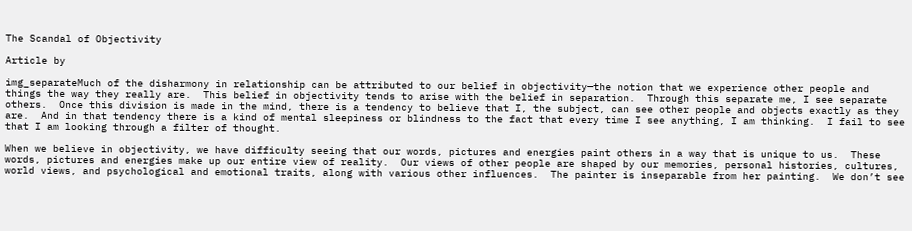The Scandal of Objectivity

Article by

img_separateMuch of the disharmony in relationship can be attributed to our belief in objectivity—the notion that we experience other people and things the way they really are.  This belief in objectivity tends to arise with the belief in separation.  Through this separate me, I see separate others.  Once this division is made in the mind, there is a tendency to believe that I, the subject, can see other people and objects exactly as they are.  And in that tendency there is a kind of mental sleepiness or blindness to the fact that every time I see anything, I am thinking.  I fail to see that I am looking through a filter of thought.

When we believe in objectivity, we have difficulty seeing that our words, pictures and energies paint others in a way that is unique to us.  These words, pictures and energies make up our entire view of reality.  Our views of other people are shaped by our memories, personal histories, cultures, world views, and psychological and emotional traits, along with various other influences.  The painter is inseparable from her painting.  We don’t see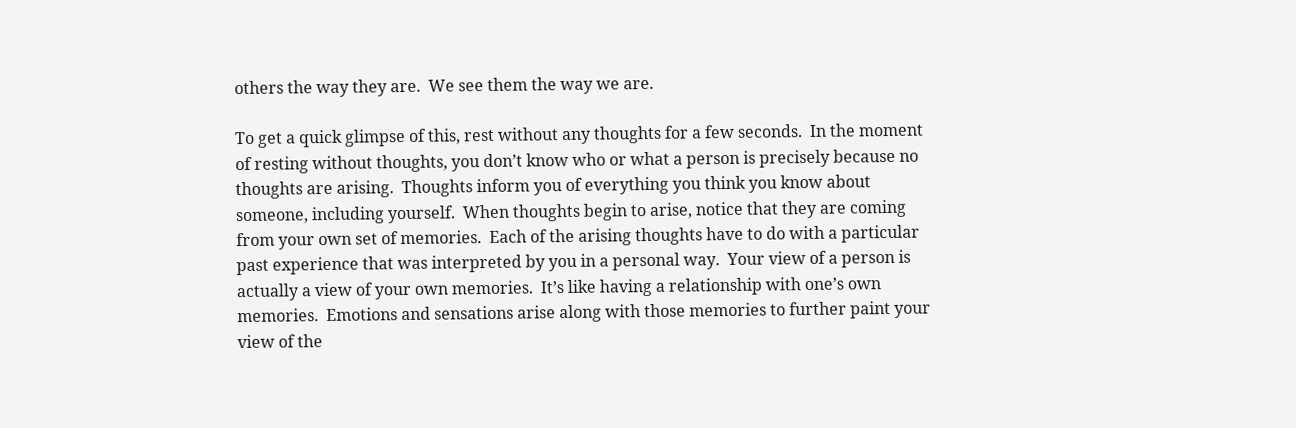others the way they are.  We see them the way we are.

To get a quick glimpse of this, rest without any thoughts for a few seconds.  In the moment of resting without thoughts, you don’t know who or what a person is precisely because no thoughts are arising.  Thoughts inform you of everything you think you know about someone, including yourself.  When thoughts begin to arise, notice that they are coming from your own set of memories.  Each of the arising thoughts have to do with a particular past experience that was interpreted by you in a personal way.  Your view of a person is actually a view of your own memories.  It’s like having a relationship with one’s own memories.  Emotions and sensations arise along with those memories to further paint your view of the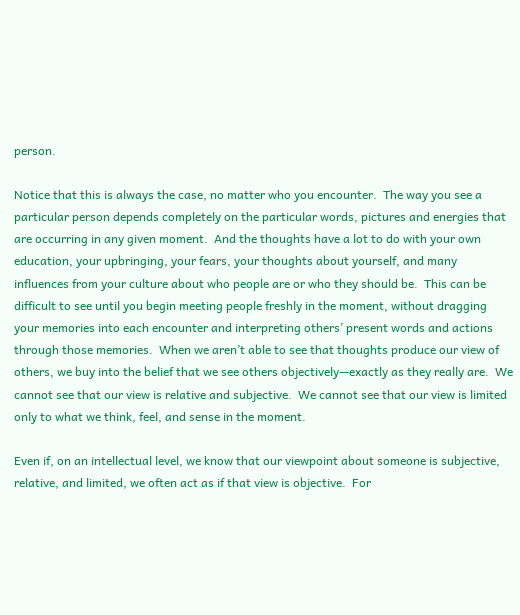person.

Notice that this is always the case, no matter who you encounter.  The way you see a particular person depends completely on the particular words, pictures and energies that are occurring in any given moment.  And the thoughts have a lot to do with your own education, your upbringing, your fears, your thoughts about yourself, and many influences from your culture about who people are or who they should be.  This can be difficult to see until you begin meeting people freshly in the moment, without dragging your memories into each encounter and interpreting others’ present words and actions through those memories.  When we aren’t able to see that thoughts produce our view of others, we buy into the belief that we see others objectively—exactly as they really are.  We cannot see that our view is relative and subjective.  We cannot see that our view is limited only to what we think, feel, and sense in the moment.

Even if, on an intellectual level, we know that our viewpoint about someone is subjective, relative, and limited, we often act as if that view is objective.  For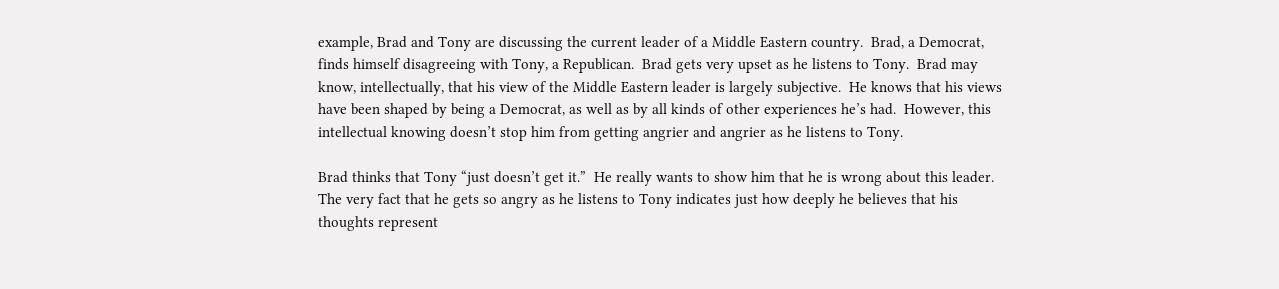example, Brad and Tony are discussing the current leader of a Middle Eastern country.  Brad, a Democrat, finds himself disagreeing with Tony, a Republican.  Brad gets very upset as he listens to Tony.  Brad may know, intellectually, that his view of the Middle Eastern leader is largely subjective.  He knows that his views have been shaped by being a Democrat, as well as by all kinds of other experiences he’s had.  However, this intellectual knowing doesn’t stop him from getting angrier and angrier as he listens to Tony.

Brad thinks that Tony “just doesn’t get it.”  He really wants to show him that he is wrong about this leader.  The very fact that he gets so angry as he listens to Tony indicates just how deeply he believes that his thoughts represent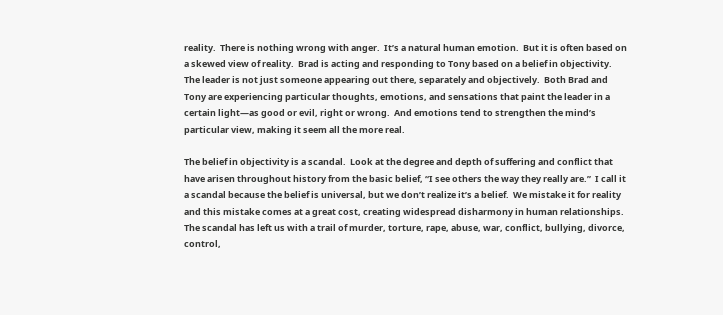reality.  There is nothing wrong with anger.  It’s a natural human emotion.  But it is often based on a skewed view of reality.  Brad is acting and responding to Tony based on a belief in objectivity.  The leader is not just someone appearing out there, separately and objectively.  Both Brad and Tony are experiencing particular thoughts, emotions, and sensations that paint the leader in a certain light—as good or evil, right or wrong.  And emotions tend to strengthen the mind’s particular view, making it seem all the more real.

The belief in objectivity is a scandal.  Look at the degree and depth of suffering and conflict that have arisen throughout history from the basic belief, “I see others the way they really are.”  I call it a scandal because the belief is universal, but we don’t realize it’s a belief.  We mistake it for reality and this mistake comes at a great cost, creating widespread disharmony in human relationships.  The scandal has left us with a trail of murder, torture, rape, abuse, war, conflict, bullying, divorce, control,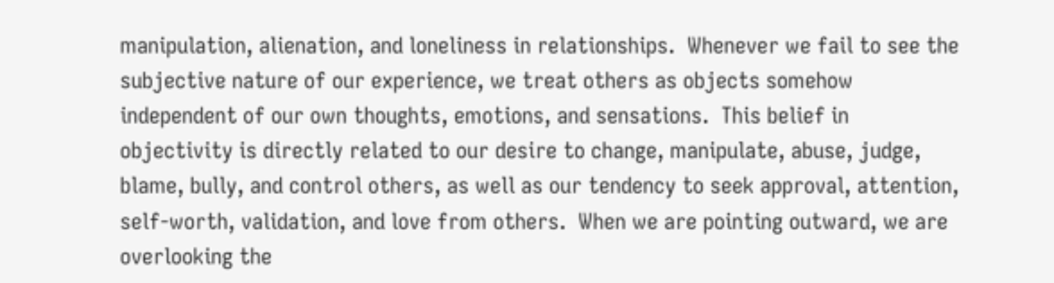manipulation, alienation, and loneliness in relationships.  Whenever we fail to see the subjective nature of our experience, we treat others as objects somehow independent of our own thoughts, emotions, and sensations.  This belief in objectivity is directly related to our desire to change, manipulate, abuse, judge, blame, bully, and control others, as well as our tendency to seek approval, attention, self-worth, validation, and love from others.  When we are pointing outward, we are overlooking the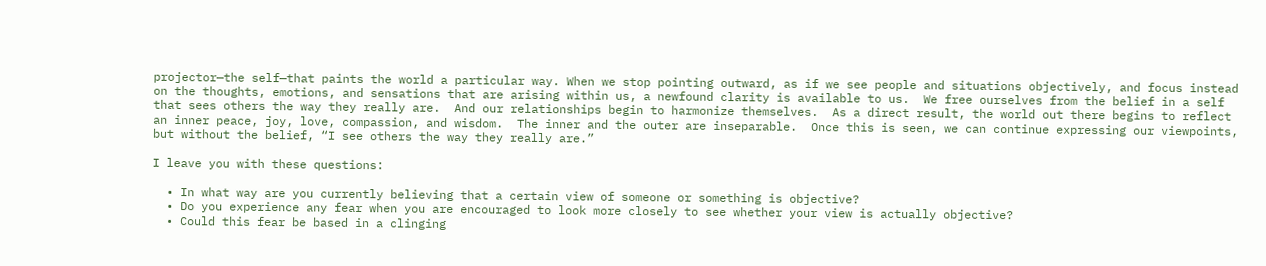projector—the self—that paints the world a particular way. When we stop pointing outward, as if we see people and situations objectively, and focus instead on the thoughts, emotions, and sensations that are arising within us, a newfound clarity is available to us.  We free ourselves from the belief in a self that sees others the way they really are.  And our relationships begin to harmonize themselves.  As a direct result, the world out there begins to reflect an inner peace, joy, love, compassion, and wisdom.  The inner and the outer are inseparable.  Once this is seen, we can continue expressing our viewpoints, but without the belief, “I see others the way they really are.”

I leave you with these questions:

  • In what way are you currently believing that a certain view of someone or something is objective?
  • Do you experience any fear when you are encouraged to look more closely to see whether your view is actually objective?
  • Could this fear be based in a clinging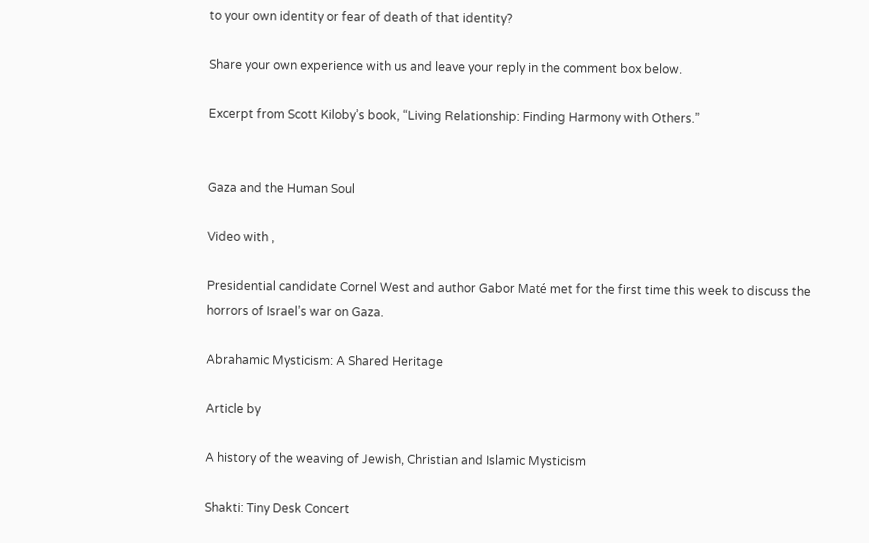to your own identity or fear of death of that identity?

Share your own experience with us and leave your reply in the comment box below.

Excerpt from Scott Kiloby’s book, “Living Relationship: Finding Harmony with Others.”


Gaza and the Human Soul

Video with ,

Presidential candidate Cornel West and author Gabor Maté met for the first time this week to discuss the horrors of Israel’s war on Gaza.

Abrahamic Mysticism: A Shared Heritage

Article by

A history of the weaving of Jewish, Christian and Islamic Mysticism

Shakti: Tiny Desk Concert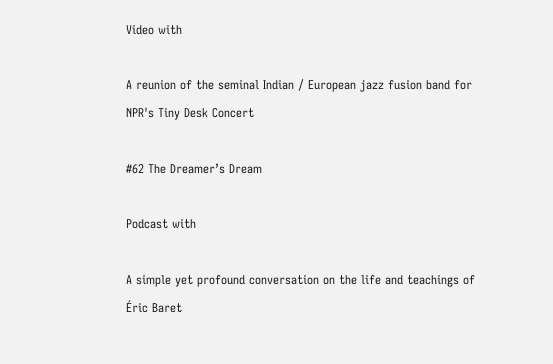Video with

A reunion of the seminal Indian / European jazz fusion band for NPR's Tiny Desk Concert

#62 The Dreamer’s Dream

Podcast with

A simple yet profound conversation on the life and teachings of Éric Baret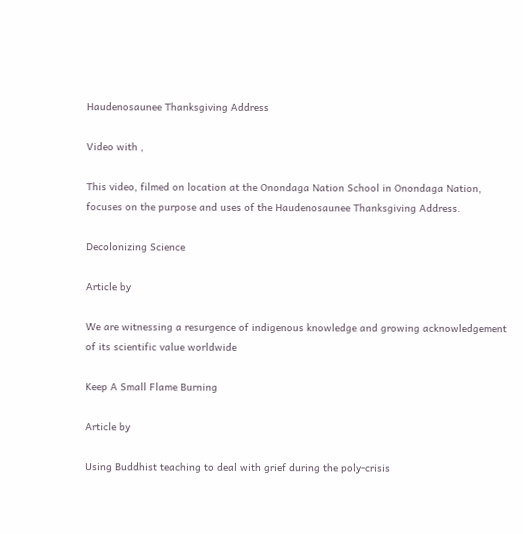Haudenosaunee Thanksgiving Address

Video with ,

This video, filmed on location at the Onondaga Nation School in Onondaga Nation, focuses on the purpose and uses of the Haudenosaunee Thanksgiving Address.

Decolonizing Science

Article by

We are witnessing a resurgence of indigenous knowledge and growing acknowledgement of its scientific value worldwide

Keep A Small Flame Burning

Article by

Using Buddhist teaching to deal with grief during the poly-crisis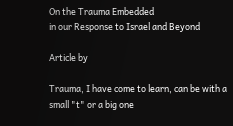On the Trauma Embedded
in our Response to Israel and Beyond

Article by

Trauma, I have come to learn, can be with a small "t" or a big one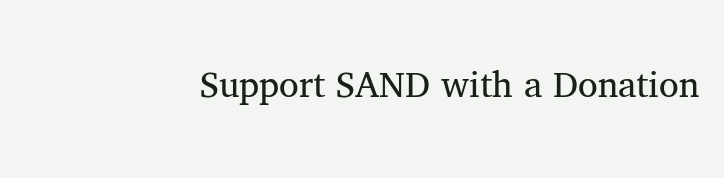Support SAND with a Donation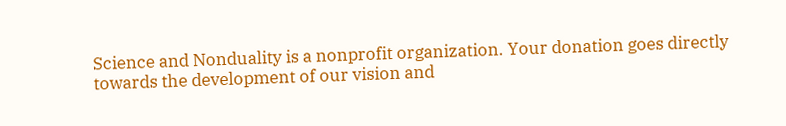Science and Nonduality is a nonprofit organization. Your donation goes directly towards the development of our vision and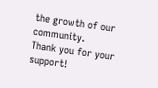the growth of our community.
Thank you for your support!